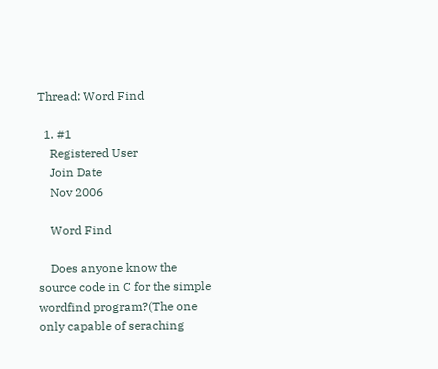Thread: Word Find

  1. #1
    Registered User
    Join Date
    Nov 2006

    Word Find

    Does anyone know the source code in C for the simple wordfind program?(The one only capable of seraching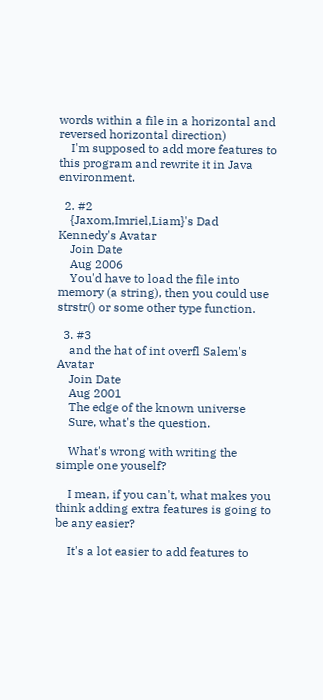words within a file in a horizontal and reversed horizontal direction)
    I'm supposed to add more features to this program and rewrite it in Java environment.

  2. #2
    {Jaxom,Imriel,Liam}'s Dad Kennedy's Avatar
    Join Date
    Aug 2006
    You'd have to load the file into memory (a string), then you could use strstr() or some other type function.

  3. #3
    and the hat of int overfl Salem's Avatar
    Join Date
    Aug 2001
    The edge of the known universe
    Sure, what's the question.

    What's wrong with writing the simple one youself?

    I mean, if you can't, what makes you think adding extra features is going to be any easier?

    It's a lot easier to add features to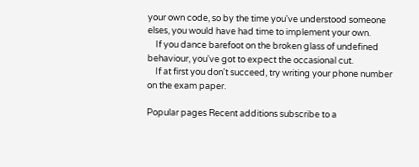your own code, so by the time you've understood someone elses, you would have had time to implement your own.
    If you dance barefoot on the broken glass of undefined behaviour, you've got to expect the occasional cut.
    If at first you don't succeed, try writing your phone number on the exam paper.

Popular pages Recent additions subscribe to a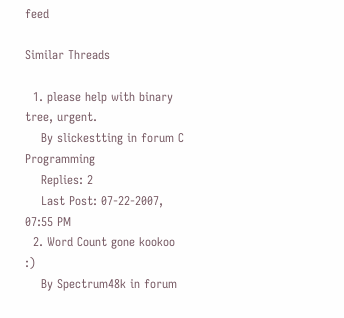feed

Similar Threads

  1. please help with binary tree, urgent.
    By slickestting in forum C Programming
    Replies: 2
    Last Post: 07-22-2007, 07:55 PM
  2. Word Count gone kookoo :)
    By Spectrum48k in forum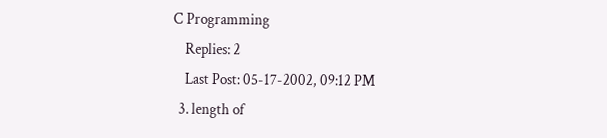C Programming
    Replies: 2
    Last Post: 05-17-2002, 09:12 PM
  3. length of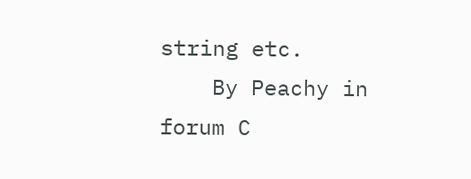string etc.
    By Peachy in forum C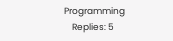Programming
    Replies: 5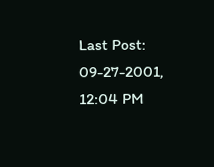Last Post: 09-27-2001, 12:04 PM